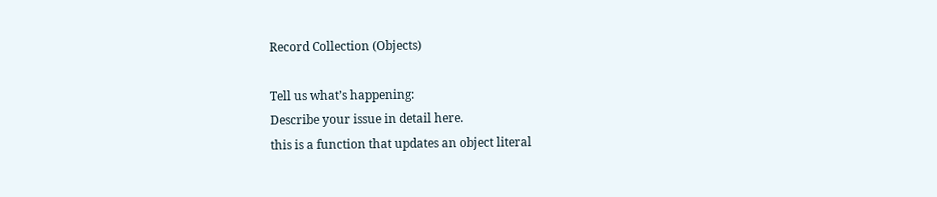Record Collection (Objects)

Tell us what’s happening:
Describe your issue in detail here.
this is a function that updates an object literal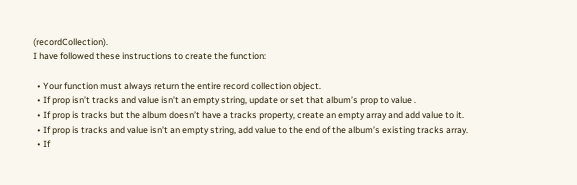(recordCollection).
I have followed these instructions to create the function:

  • Your function must always return the entire record collection object.
  • If prop isn’t tracks and value isn’t an empty string, update or set that album’s prop to value .
  • If prop is tracks but the album doesn’t have a tracks property, create an empty array and add value to it.
  • If prop is tracks and value isn’t an empty string, add value to the end of the album’s existing tracks array.
  • If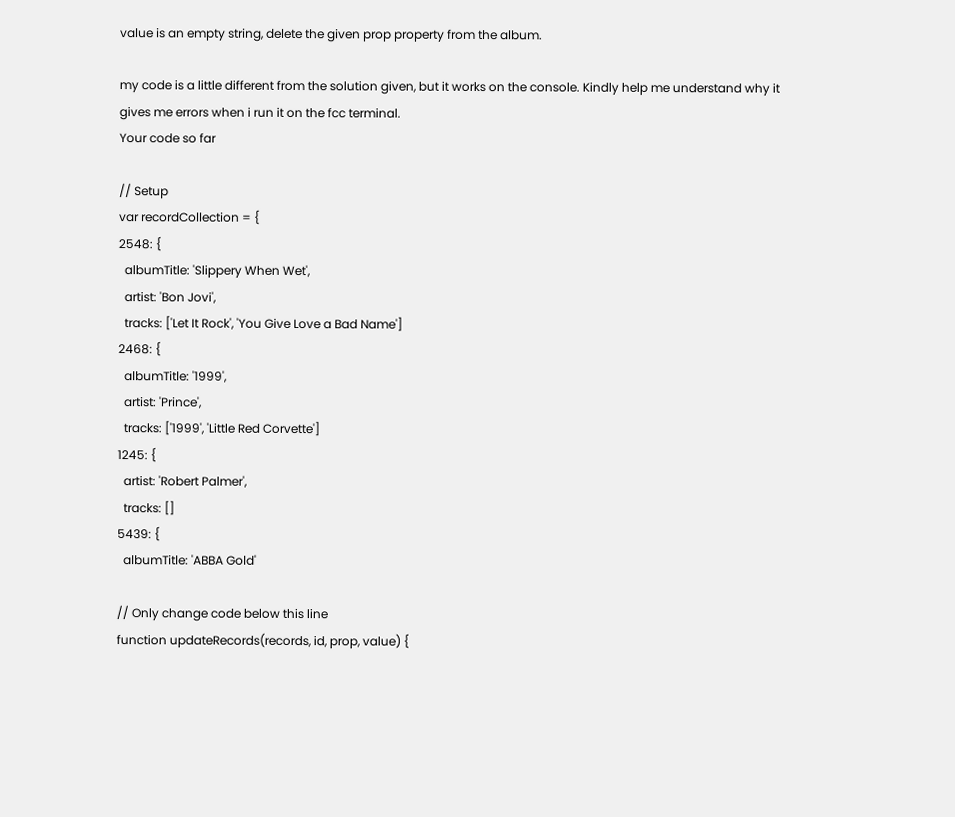value is an empty string, delete the given prop property from the album.

my code is a little different from the solution given, but it works on the console. Kindly help me understand why it gives me errors when i run it on the fcc terminal.
Your code so far

// Setup
var recordCollection = {
2548: {
  albumTitle: 'Slippery When Wet',
  artist: 'Bon Jovi',
  tracks: ['Let It Rock', 'You Give Love a Bad Name']
2468: {
  albumTitle: '1999',
  artist: 'Prince',
  tracks: ['1999', 'Little Red Corvette']
1245: {
  artist: 'Robert Palmer',
  tracks: []
5439: {
  albumTitle: 'ABBA Gold'

// Only change code below this line
function updateRecords(records, id, prop, value) {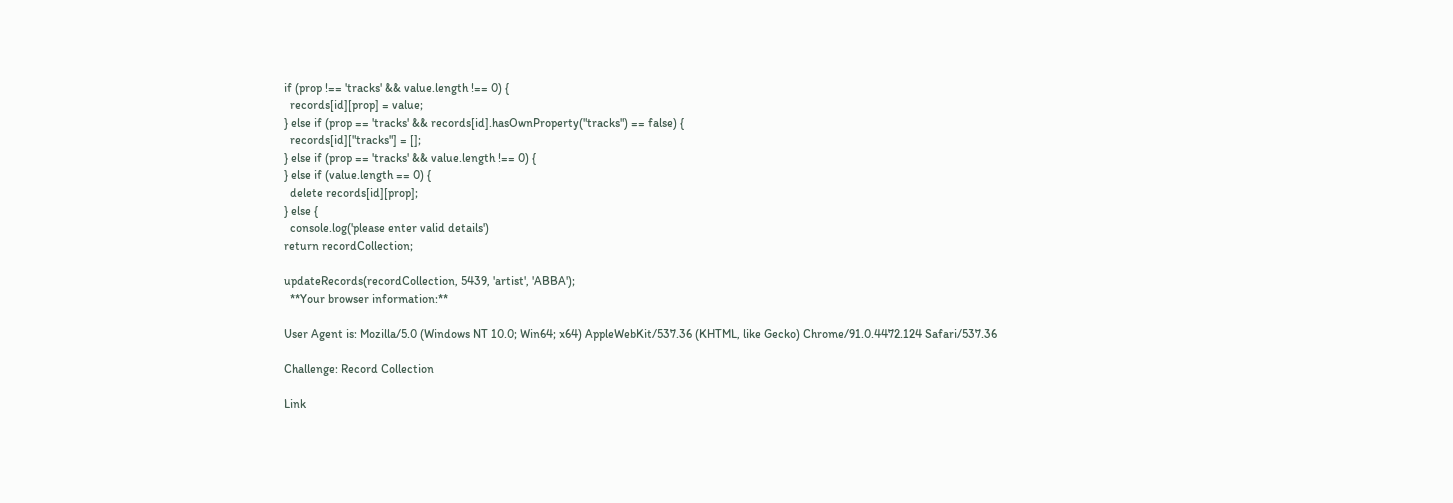if (prop !== 'tracks' && value.length !== 0) {
  records[id][prop] = value;
} else if (prop == 'tracks' && records[id].hasOwnProperty("tracks") == false) {
  records[id]["tracks"] = [];
} else if (prop == 'tracks' && value.length !== 0) {
} else if (value.length == 0) {
  delete records[id][prop];
} else {
  console.log('please enter valid details')
return recordCollection;

updateRecords(recordCollection, 5439, 'artist', 'ABBA');
  **Your browser information:**

User Agent is: Mozilla/5.0 (Windows NT 10.0; Win64; x64) AppleWebKit/537.36 (KHTML, like Gecko) Chrome/91.0.4472.124 Safari/537.36

Challenge: Record Collection

Link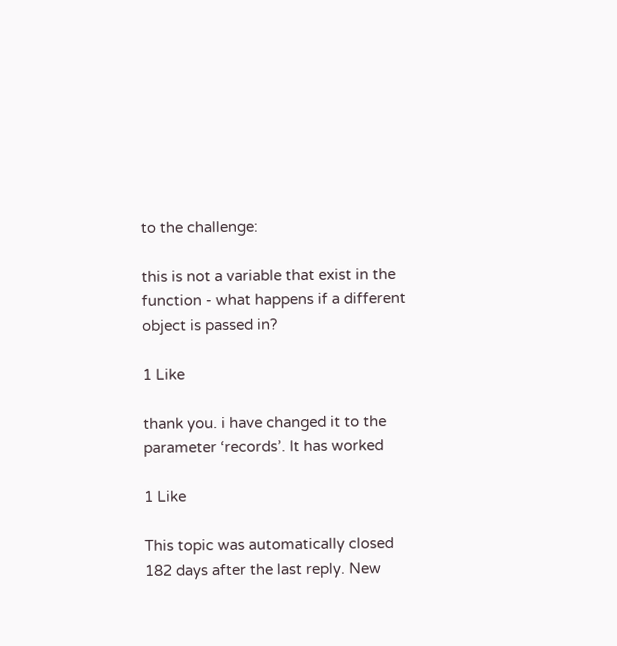to the challenge:

this is not a variable that exist in the function - what happens if a different object is passed in?

1 Like

thank you. i have changed it to the parameter ‘records’. It has worked

1 Like

This topic was automatically closed 182 days after the last reply. New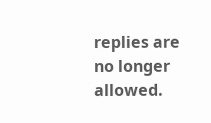replies are no longer allowed.